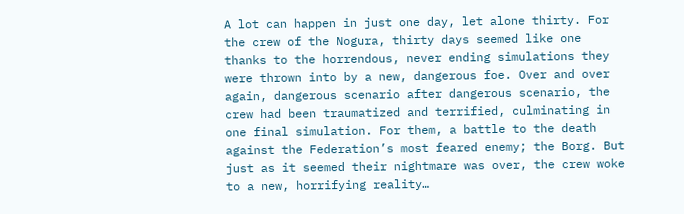A lot can happen in just one day, let alone thirty. For the crew of the Nogura, thirty days seemed like one thanks to the horrendous, never ending simulations they were thrown into by a new, dangerous foe. Over and over again, dangerous scenario after dangerous scenario, the crew had been traumatized and terrified, culminating in one final simulation. For them, a battle to the death against the Federation’s most feared enemy; the Borg. But just as it seemed their nightmare was over, the crew woke to a new, horrifying reality…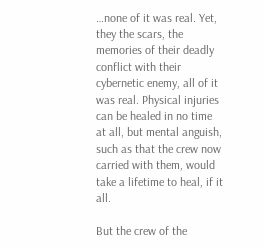…none of it was real. Yet, they the scars, the memories of their deadly conflict with their cybernetic enemy, all of it was real. Physical injuries can be healed in no time at all, but mental anguish, such as that the crew now carried with them, would take a lifetime to heal, if it all.

But the crew of the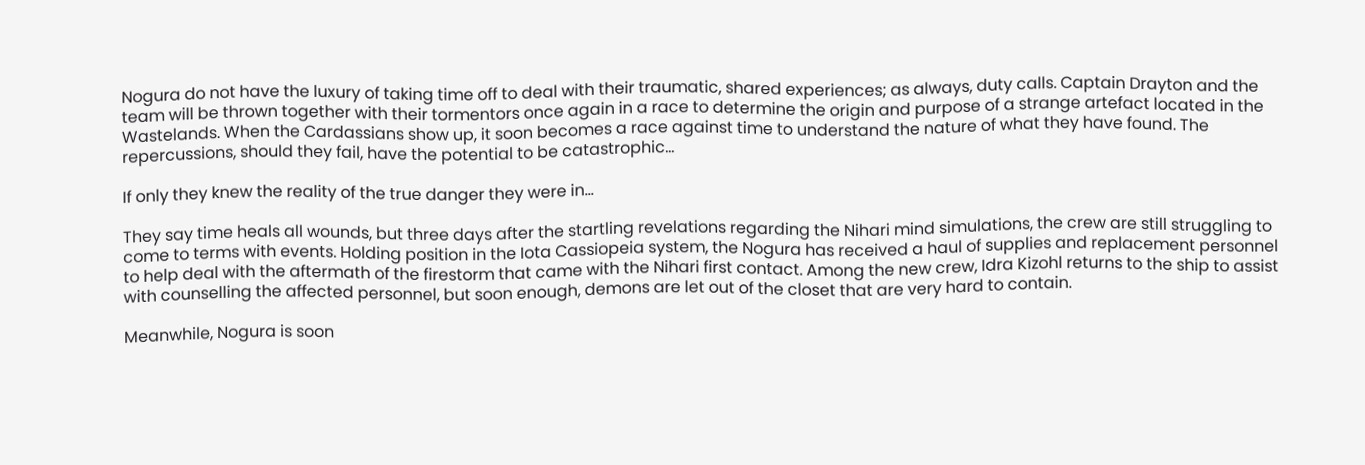Nogura do not have the luxury of taking time off to deal with their traumatic, shared experiences; as always, duty calls. Captain Drayton and the team will be thrown together with their tormentors once again in a race to determine the origin and purpose of a strange artefact located in the Wastelands. When the Cardassians show up, it soon becomes a race against time to understand the nature of what they have found. The repercussions, should they fail, have the potential to be catastrophic…

If only they knew the reality of the true danger they were in…

They say time heals all wounds, but three days after the startling revelations regarding the Nihari mind simulations, the crew are still struggling to come to terms with events. Holding position in the Iota Cassiopeia system, the Nogura has received a haul of supplies and replacement personnel to help deal with the aftermath of the firestorm that came with the Nihari first contact. Among the new crew, Idra Kizohl returns to the ship to assist with counselling the affected personnel, but soon enough, demons are let out of the closet that are very hard to contain.

Meanwhile, Nogura is soon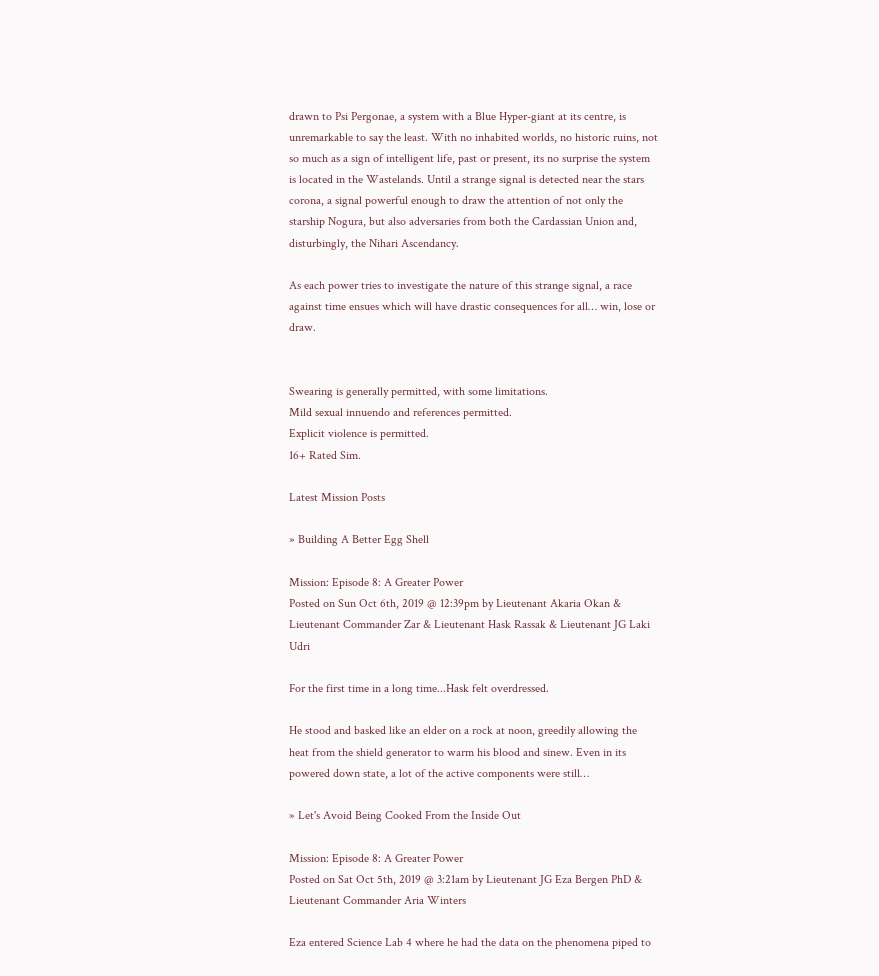drawn to Psi Pergonae, a system with a Blue Hyper-giant at its centre, is unremarkable to say the least. With no inhabited worlds, no historic ruins, not so much as a sign of intelligent life, past or present, its no surprise the system is located in the Wastelands. Until a strange signal is detected near the stars corona, a signal powerful enough to draw the attention of not only the starship Nogura, but also adversaries from both the Cardassian Union and, disturbingly, the Nihari Ascendancy.

As each power tries to investigate the nature of this strange signal, a race against time ensues which will have drastic consequences for all… win, lose or draw.


Swearing is generally permitted, with some limitations.
Mild sexual innuendo and references permitted.
Explicit violence is permitted.
16+ Rated Sim.

Latest Mission Posts

» Building A Better Egg Shell

Mission: Episode 8: A Greater Power
Posted on Sun Oct 6th, 2019 @ 12:39pm by Lieutenant Akaria Okan & Lieutenant Commander Zar & Lieutenant Hask Rassak & Lieutenant JG Laki Udri

For the first time in a long time...Hask felt overdressed.

He stood and basked like an elder on a rock at noon, greedily allowing the heat from the shield generator to warm his blood and sinew. Even in its powered down state, a lot of the active components were still…

» Let's Avoid Being Cooked From the Inside Out

Mission: Episode 8: A Greater Power
Posted on Sat Oct 5th, 2019 @ 3:21am by Lieutenant JG Eza Bergen PhD & Lieutenant Commander Aria Winters

Eza entered Science Lab 4 where he had the data on the phenomena piped to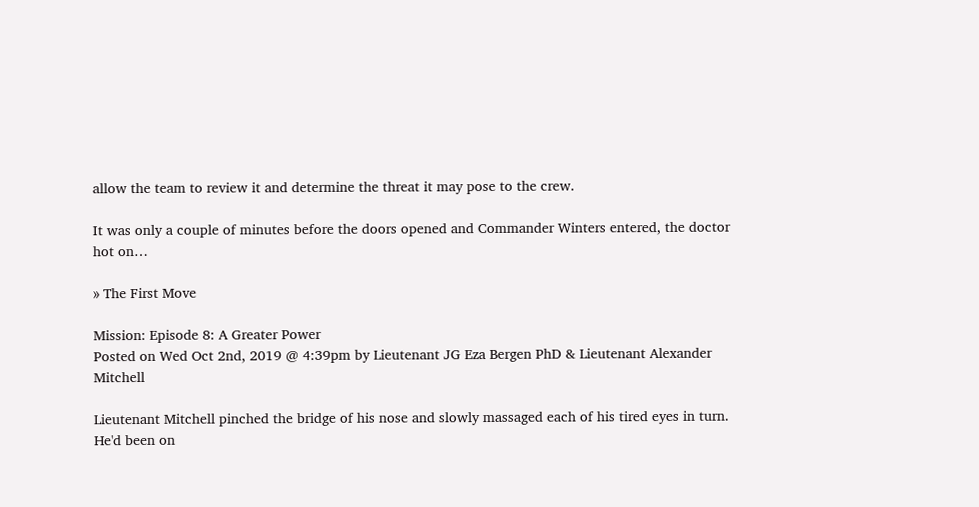allow the team to review it and determine the threat it may pose to the crew.

It was only a couple of minutes before the doors opened and Commander Winters entered, the doctor hot on…

» The First Move

Mission: Episode 8: A Greater Power
Posted on Wed Oct 2nd, 2019 @ 4:39pm by Lieutenant JG Eza Bergen PhD & Lieutenant Alexander Mitchell

Lieutenant Mitchell pinched the bridge of his nose and slowly massaged each of his tired eyes in turn. He'd been on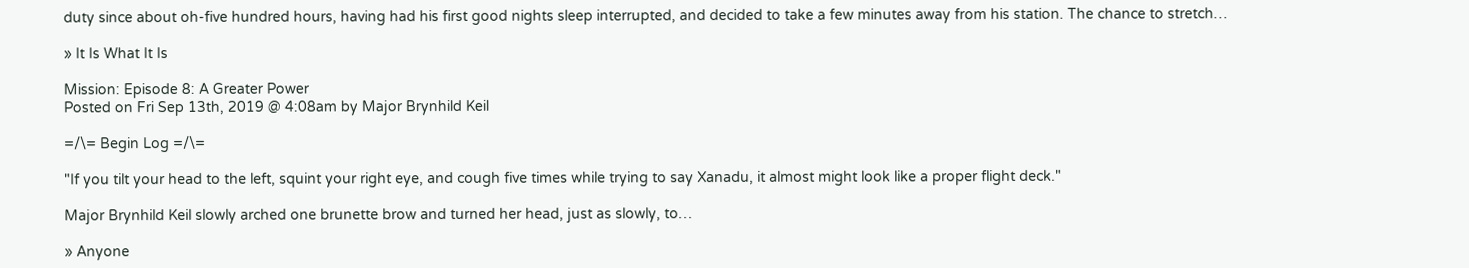duty since about oh-five hundred hours, having had his first good nights sleep interrupted, and decided to take a few minutes away from his station. The chance to stretch…

» It Is What It Is

Mission: Episode 8: A Greater Power
Posted on Fri Sep 13th, 2019 @ 4:08am by Major Brynhild Keil

=/\= Begin Log =/\=

"If you tilt your head to the left, squint your right eye, and cough five times while trying to say Xanadu, it almost might look like a proper flight deck."

Major Brynhild Keil slowly arched one brunette brow and turned her head, just as slowly, to…

» Anyone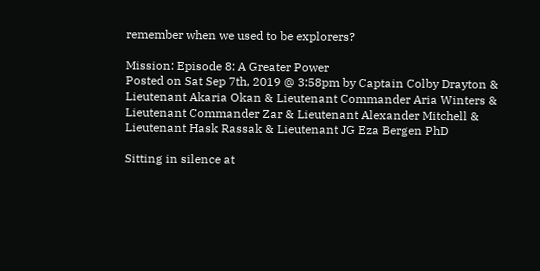remember when we used to be explorers?

Mission: Episode 8: A Greater Power
Posted on Sat Sep 7th, 2019 @ 3:58pm by Captain Colby Drayton & Lieutenant Akaria Okan & Lieutenant Commander Aria Winters & Lieutenant Commander Zar & Lieutenant Alexander Mitchell & Lieutenant Hask Rassak & Lieutenant JG Eza Bergen PhD

Sitting in silence at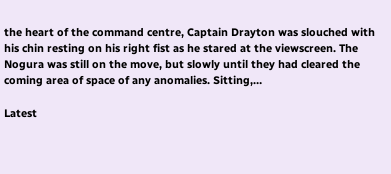the heart of the command centre, Captain Drayton was slouched with his chin resting on his right fist as he stared at the viewscreen. The Nogura was still on the move, but slowly until they had cleared the coming area of space of any anomalies. Sitting,…

Latest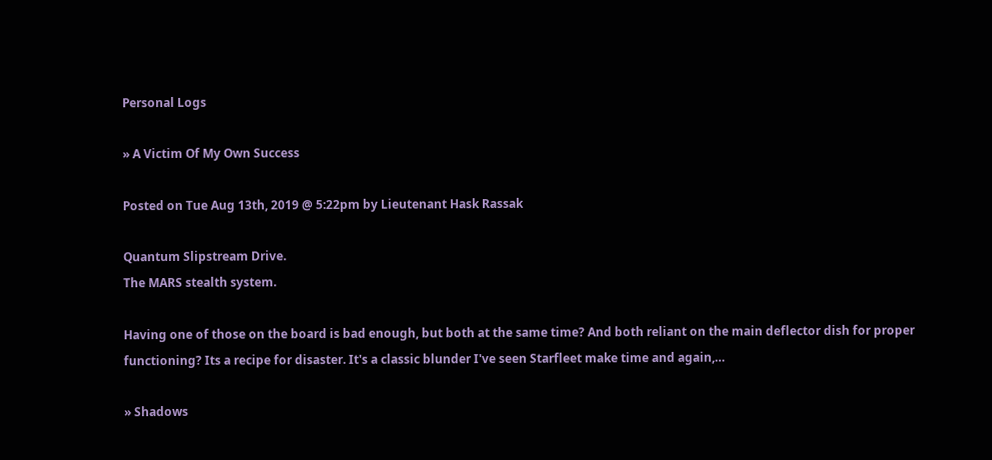Personal Logs

» A Victim Of My Own Success

Posted on Tue Aug 13th, 2019 @ 5:22pm by Lieutenant Hask Rassak

Quantum Slipstream Drive.
The MARS stealth system.

Having one of those on the board is bad enough, but both at the same time? And both reliant on the main deflector dish for proper functioning? Its a recipe for disaster. It's a classic blunder I've seen Starfleet make time and again,…

» Shadows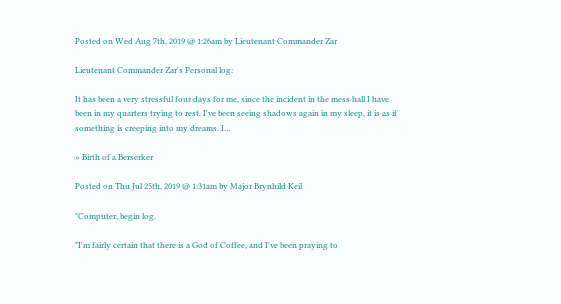Posted on Wed Aug 7th, 2019 @ 1:26am by Lieutenant Commander Zar

Lieutenant Commander Zar's Personal log:

It has been a very stressful four days for me, since the incident in the mess hall I have been in my quarters trying to rest. I've been seeing shadows again in my sleep, it is as if something is creeping into my dreams. I…

» Birth of a Berserker

Posted on Thu Jul 25th, 2019 @ 1:31am by Major Brynhild Keil

"Computer, begin log.

"I'm fairly certain that there is a God of Coffee, and I've been praying to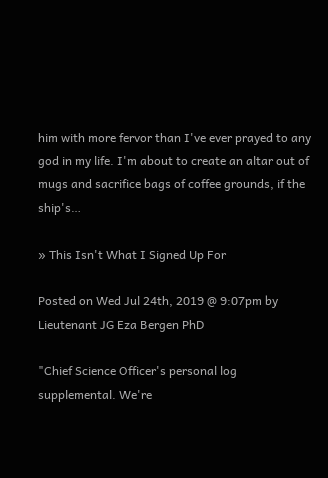him with more fervor than I've ever prayed to any god in my life. I'm about to create an altar out of mugs and sacrifice bags of coffee grounds, if the ship's…

» This Isn't What I Signed Up For

Posted on Wed Jul 24th, 2019 @ 9:07pm by Lieutenant JG Eza Bergen PhD

"Chief Science Officer's personal log supplemental. We're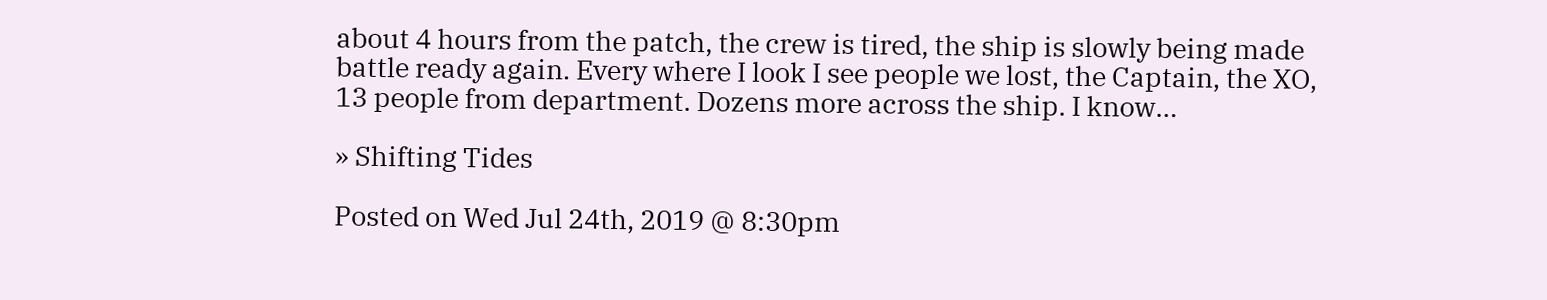about 4 hours from the patch, the crew is tired, the ship is slowly being made battle ready again. Every where I look I see people we lost, the Captain, the XO, 13 people from department. Dozens more across the ship. I know…

» Shifting Tides

Posted on Wed Jul 24th, 2019 @ 8:30pm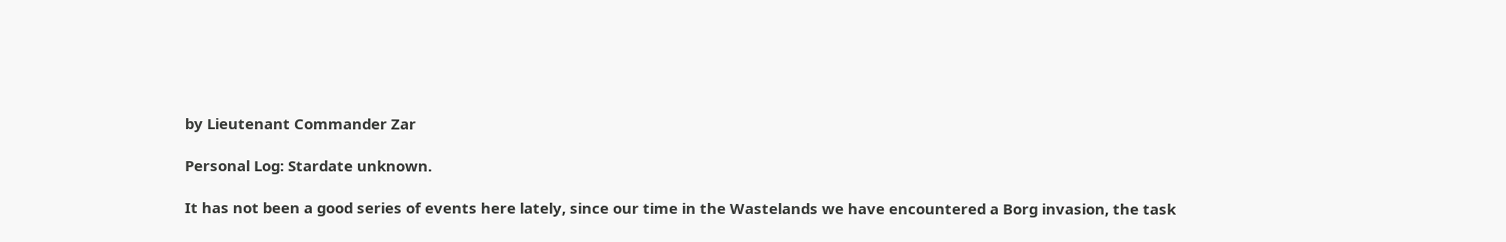by Lieutenant Commander Zar

Personal Log: Stardate unknown.

It has not been a good series of events here lately, since our time in the Wastelands we have encountered a Borg invasion, the task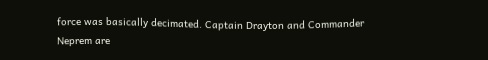force was basically decimated. Captain Drayton and Commander Neprem are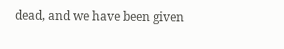dead, and we have been given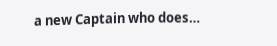a new Captain who does…